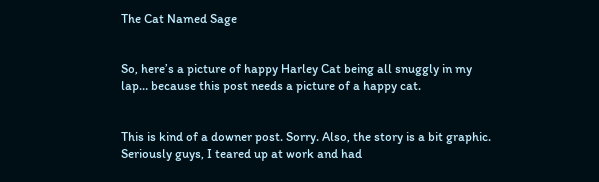The Cat Named Sage


So, here’s a picture of happy Harley Cat being all snuggly in my lap… because this post needs a picture of a happy cat.


This is kind of a downer post. Sorry. Also, the story is a bit graphic. Seriously guys, I teared up at work and had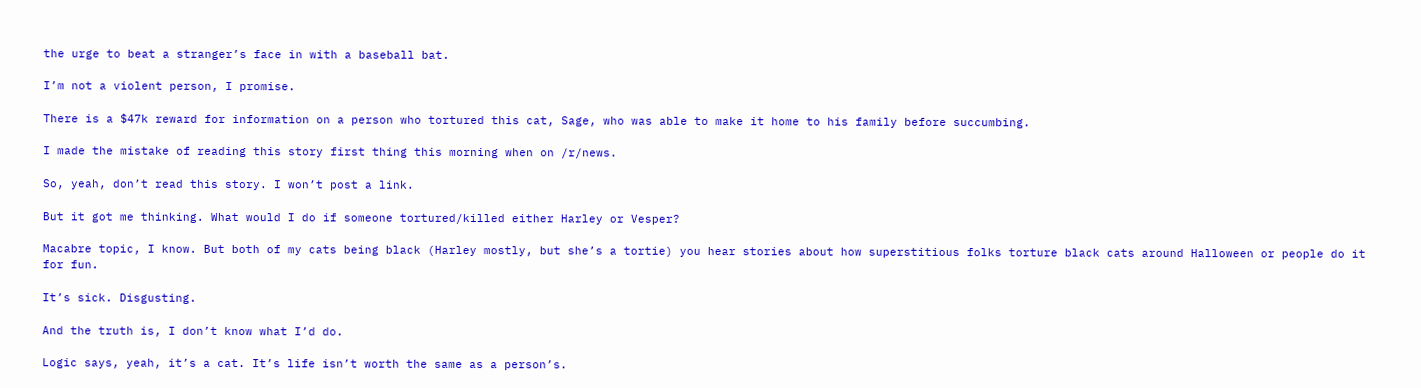the urge to beat a stranger’s face in with a baseball bat.

I’m not a violent person, I promise.

There is a $47k reward for information on a person who tortured this cat, Sage, who was able to make it home to his family before succumbing.

I made the mistake of reading this story first thing this morning when on /r/news.

So, yeah, don’t read this story. I won’t post a link.

But it got me thinking. What would I do if someone tortured/killed either Harley or Vesper?

Macabre topic, I know. But both of my cats being black (Harley mostly, but she’s a tortie) you hear stories about how superstitious folks torture black cats around Halloween or people do it for fun.

It’s sick. Disgusting.

And the truth is, I don’t know what I’d do.

Logic says, yeah, it’s a cat. It’s life isn’t worth the same as a person’s.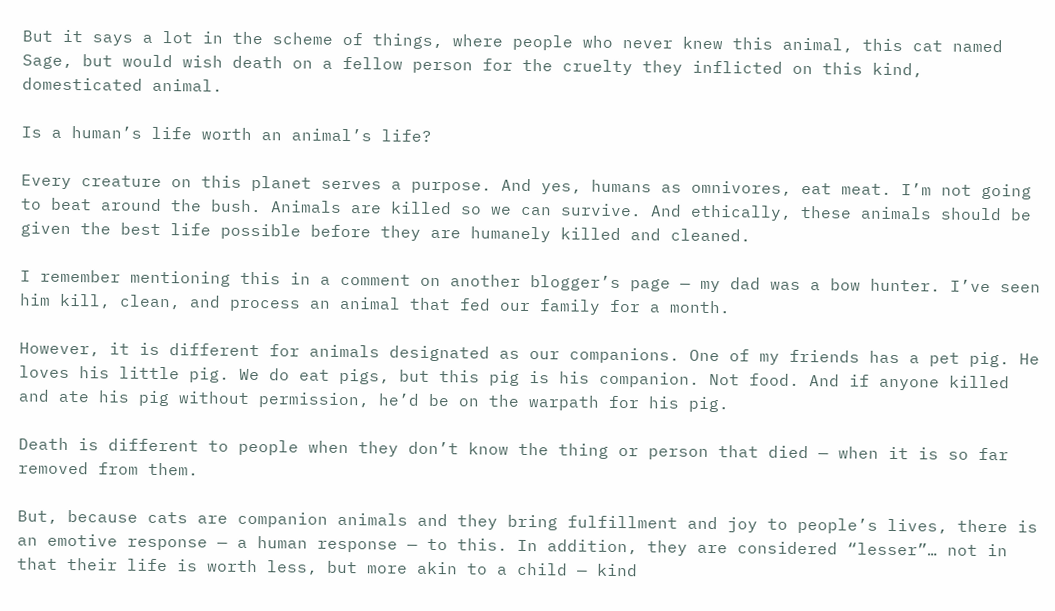But it says a lot in the scheme of things, where people who never knew this animal, this cat named Sage, but would wish death on a fellow person for the cruelty they inflicted on this kind, domesticated animal.

Is a human’s life worth an animal’s life?

Every creature on this planet serves a purpose. And yes, humans as omnivores, eat meat. I’m not going to beat around the bush. Animals are killed so we can survive. And ethically, these animals should be given the best life possible before they are humanely killed and cleaned.

I remember mentioning this in a comment on another blogger’s page — my dad was a bow hunter. I’ve seen him kill, clean, and process an animal that fed our family for a month.

However, it is different for animals designated as our companions. One of my friends has a pet pig. He loves his little pig. We do eat pigs, but this pig is his companion. Not food. And if anyone killed and ate his pig without permission, he’d be on the warpath for his pig.

Death is different to people when they don’t know the thing or person that died — when it is so far removed from them.

But, because cats are companion animals and they bring fulfillment and joy to people’s lives, there is an emotive response — a human response — to this. In addition, they are considered “lesser”… not in that their life is worth less, but more akin to a child — kind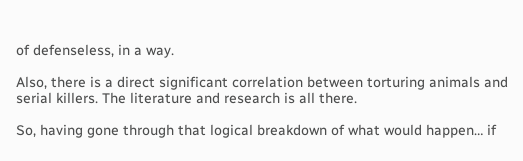of defenseless, in a way.

Also, there is a direct significant correlation between torturing animals and serial killers. The literature and research is all there.

So, having gone through that logical breakdown of what would happen… if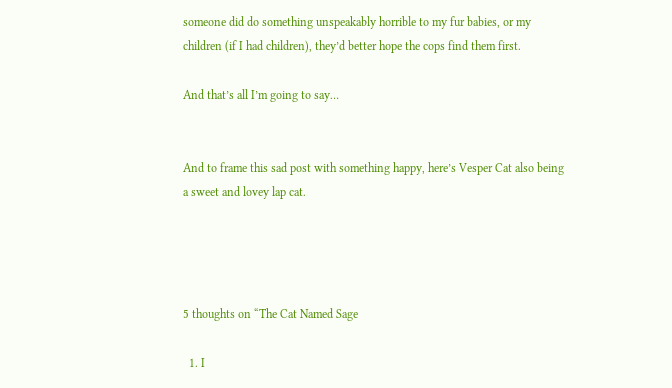someone did do something unspeakably horrible to my fur babies, or my children (if I had children), they’d better hope the cops find them first.

And that’s all I’m going to say…


And to frame this sad post with something happy, here’s Vesper Cat also being a sweet and lovey lap cat.




5 thoughts on “The Cat Named Sage

  1. I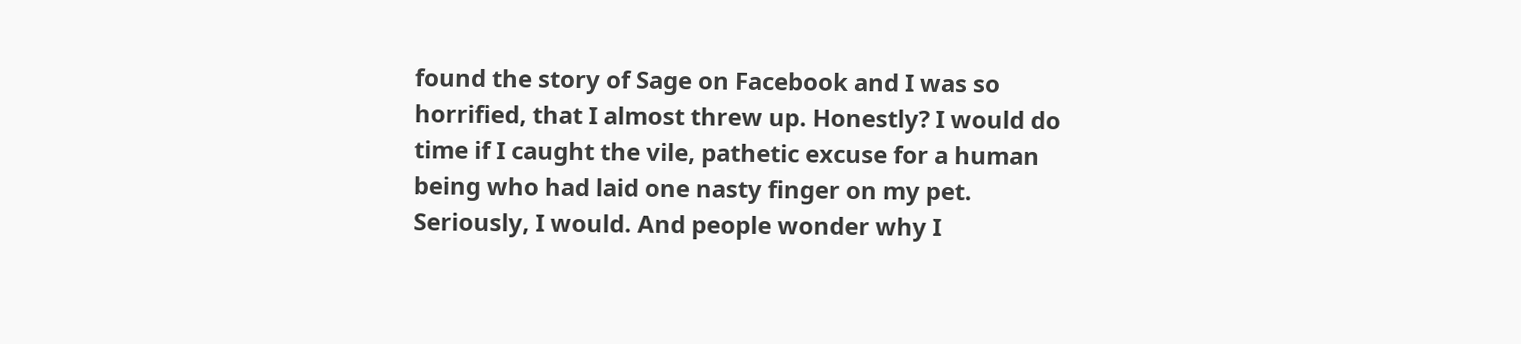found the story of Sage on Facebook and I was so horrified, that I almost threw up. Honestly? I would do time if I caught the vile, pathetic excuse for a human being who had laid one nasty finger on my pet. Seriously, I would. And people wonder why I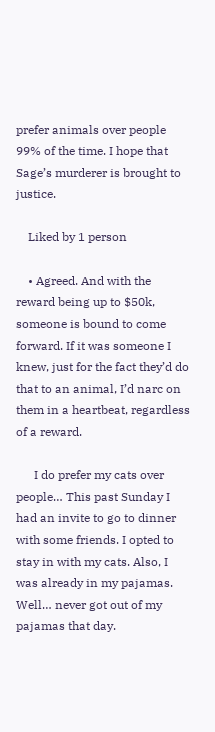prefer animals over people 99% of the time. I hope that Sage’s murderer is brought to justice.

    Liked by 1 person

    • Agreed. And with the reward being up to $50k, someone is bound to come forward. If it was someone I knew, just for the fact they’d do that to an animal, I’d narc on them in a heartbeat, regardless of a reward.

      I do prefer my cats over people… This past Sunday I had an invite to go to dinner with some friends. I opted to stay in with my cats. Also, I was already in my pajamas. Well… never got out of my pajamas that day.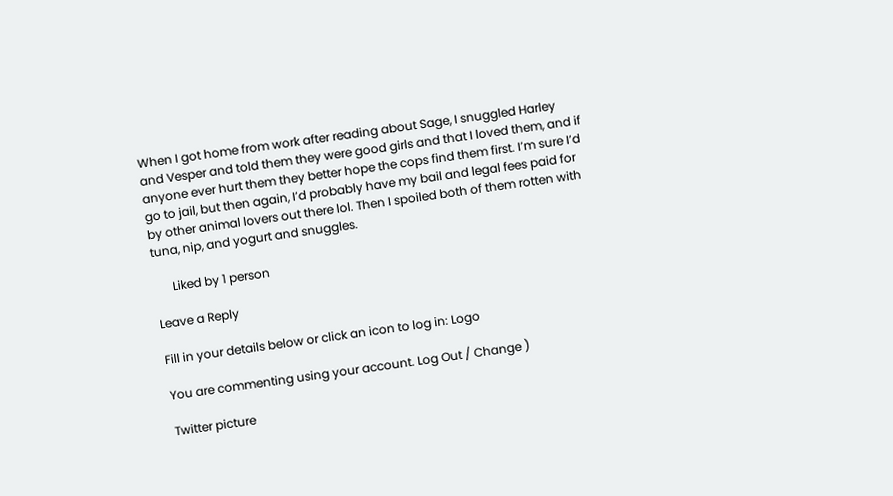When I got home from work after reading about Sage, I snuggled Harley and Vesper and told them they were good girls and that I loved them, and if anyone ever hurt them they better hope the cops find them first. I’m sure I’d go to jail, but then again, I’d probably have my bail and legal fees paid for by other animal lovers out there lol. Then I spoiled both of them rotten with tuna, nip, and yogurt and snuggles.

      Liked by 1 person

Leave a Reply

Fill in your details below or click an icon to log in: Logo

You are commenting using your account. Log Out / Change )

Twitter picture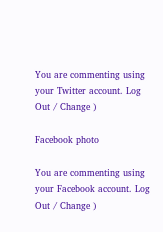You are commenting using your Twitter account. Log Out / Change )

Facebook photo

You are commenting using your Facebook account. Log Out / Change )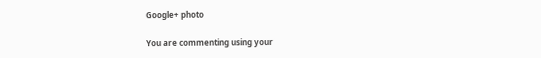Google+ photo

You are commenting using your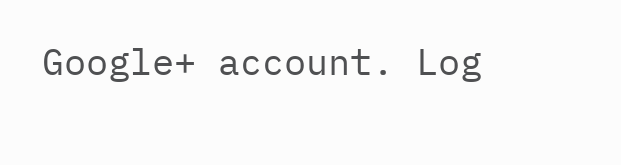Google+ account. Log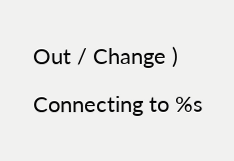Out / Change )

Connecting to %s